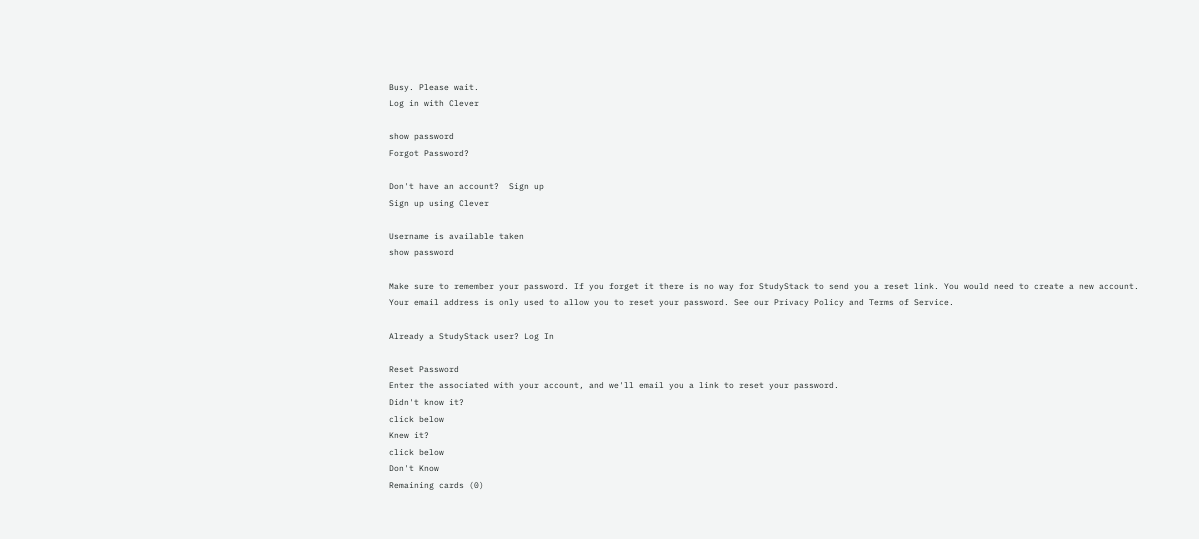Busy. Please wait.
Log in with Clever

show password
Forgot Password?

Don't have an account?  Sign up
Sign up using Clever

Username is available taken
show password

Make sure to remember your password. If you forget it there is no way for StudyStack to send you a reset link. You would need to create a new account.
Your email address is only used to allow you to reset your password. See our Privacy Policy and Terms of Service.

Already a StudyStack user? Log In

Reset Password
Enter the associated with your account, and we'll email you a link to reset your password.
Didn't know it?
click below
Knew it?
click below
Don't Know
Remaining cards (0)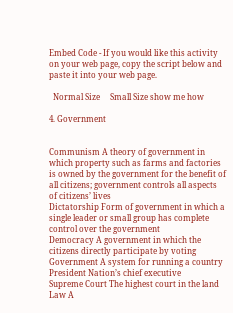Embed Code - If you would like this activity on your web page, copy the script below and paste it into your web page.

  Normal Size     Small Size show me how

4. Government


Communism A theory of government in which property such as farms and factories is owned by the government for the benefit of all citizens; government controls all aspects of citizens’ lives
Dictatorship Form of government in which a single leader or small group has complete control over the government
Democracy A government in which the citizens directly participate by voting
Government A system for running a country
President Nation’s chief executive
Supreme Court The highest court in the land
Law A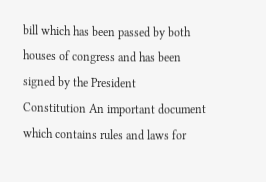bill which has been passed by both houses of congress and has been signed by the President
Constitution An important document which contains rules and laws for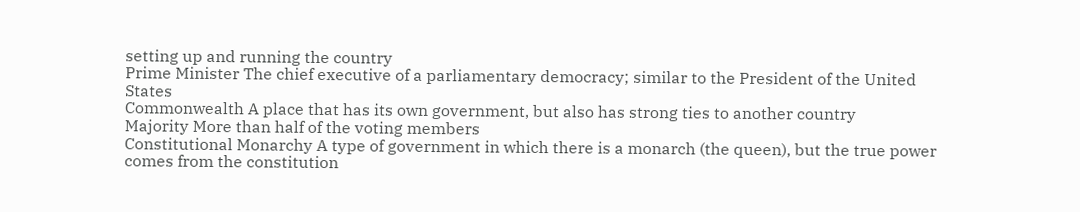setting up and running the country
Prime Minister The chief executive of a parliamentary democracy; similar to the President of the United States
Commonwealth A place that has its own government, but also has strong ties to another country
Majority More than half of the voting members
Constitutional Monarchy A type of government in which there is a monarch (the queen), but the true power comes from the constitution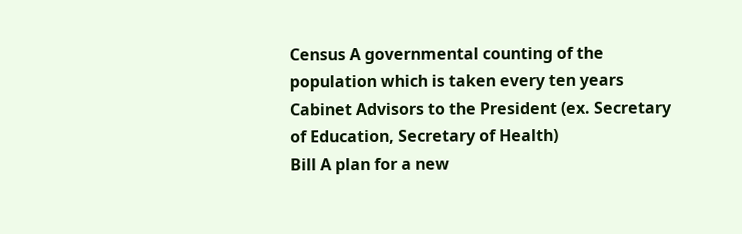Census A governmental counting of the population which is taken every ten years
Cabinet Advisors to the President (ex. Secretary of Education, Secretary of Health)
Bill A plan for a new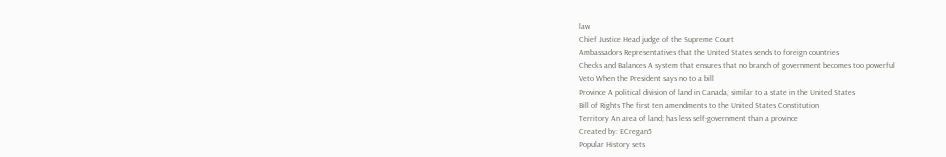law
Chief Justice Head judge of the Supreme Court
Ambassadors Representatives that the United States sends to foreign countries
Checks and Balances A system that ensures that no branch of government becomes too powerful
Veto When the President says no to a bill
Province A political division of land in Canada, similar to a state in the United States
Bill of Rights The first ten amendments to the United States Constitution
Territory An area of land; has less self-government than a province
Created by: ECregan5
Popular History sets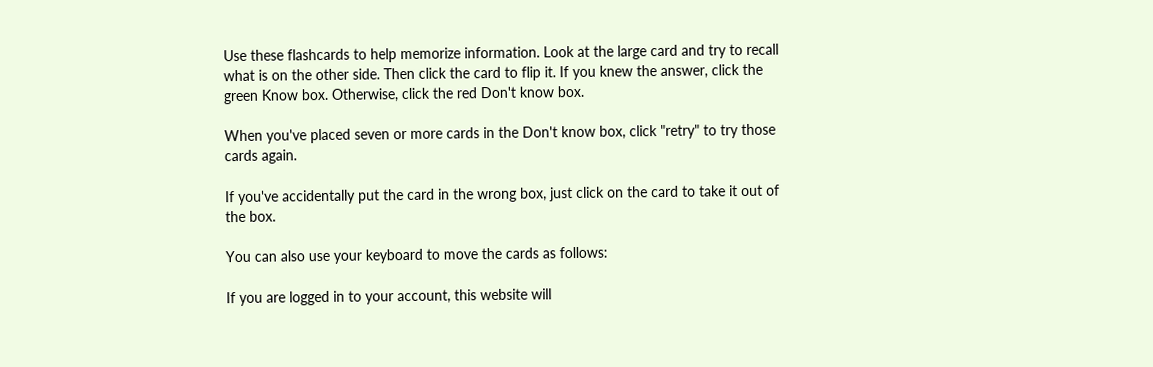Use these flashcards to help memorize information. Look at the large card and try to recall what is on the other side. Then click the card to flip it. If you knew the answer, click the green Know box. Otherwise, click the red Don't know box.

When you've placed seven or more cards in the Don't know box, click "retry" to try those cards again.

If you've accidentally put the card in the wrong box, just click on the card to take it out of the box.

You can also use your keyboard to move the cards as follows:

If you are logged in to your account, this website will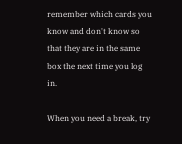remember which cards you know and don't know so that they are in the same box the next time you log in.

When you need a break, try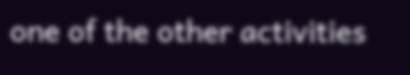one of the other activities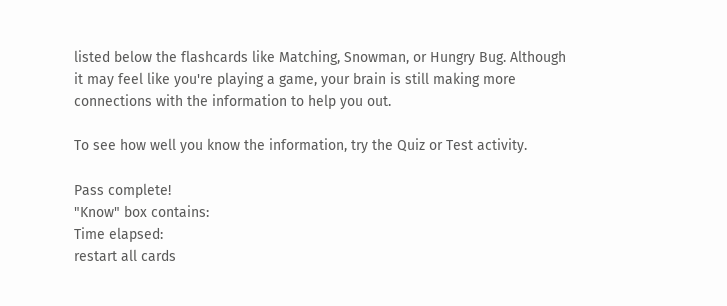listed below the flashcards like Matching, Snowman, or Hungry Bug. Although it may feel like you're playing a game, your brain is still making more connections with the information to help you out.

To see how well you know the information, try the Quiz or Test activity.

Pass complete!
"Know" box contains:
Time elapsed:
restart all cards